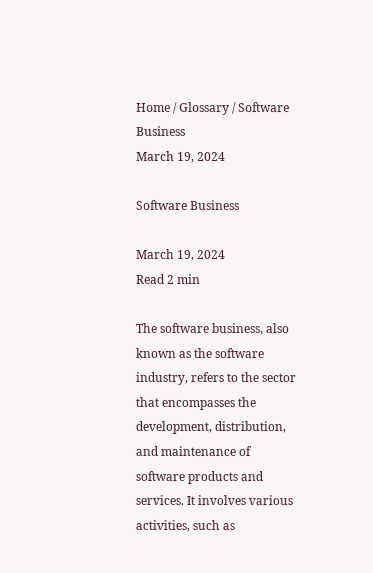Home / Glossary / Software Business
March 19, 2024

Software Business

March 19, 2024
Read 2 min

The software business, also known as the software industry, refers to the sector that encompasses the development, distribution, and maintenance of software products and services. It involves various activities, such as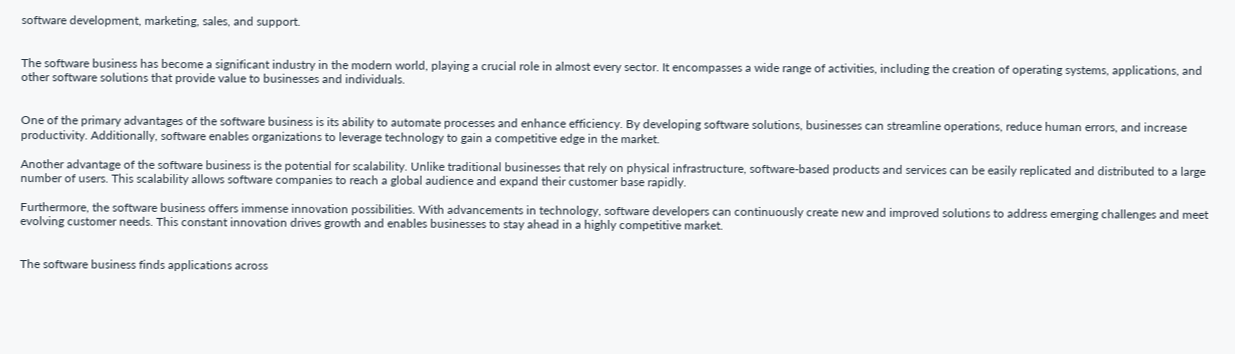software development, marketing, sales, and support.


The software business has become a significant industry in the modern world, playing a crucial role in almost every sector. It encompasses a wide range of activities, including the creation of operating systems, applications, and other software solutions that provide value to businesses and individuals.


One of the primary advantages of the software business is its ability to automate processes and enhance efficiency. By developing software solutions, businesses can streamline operations, reduce human errors, and increase productivity. Additionally, software enables organizations to leverage technology to gain a competitive edge in the market.

Another advantage of the software business is the potential for scalability. Unlike traditional businesses that rely on physical infrastructure, software-based products and services can be easily replicated and distributed to a large number of users. This scalability allows software companies to reach a global audience and expand their customer base rapidly.

Furthermore, the software business offers immense innovation possibilities. With advancements in technology, software developers can continuously create new and improved solutions to address emerging challenges and meet evolving customer needs. This constant innovation drives growth and enables businesses to stay ahead in a highly competitive market.


The software business finds applications across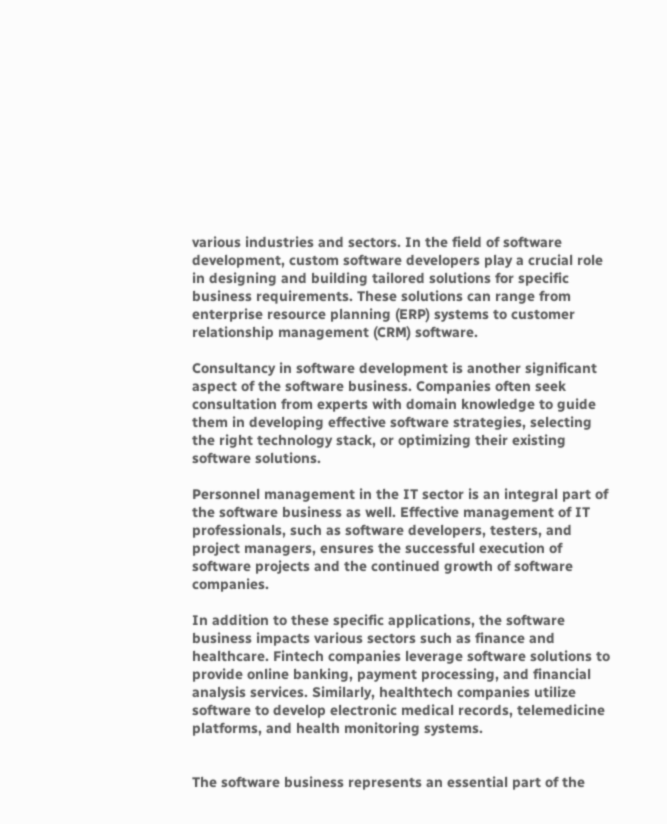various industries and sectors. In the field of software development, custom software developers play a crucial role in designing and building tailored solutions for specific business requirements. These solutions can range from enterprise resource planning (ERP) systems to customer relationship management (CRM) software.

Consultancy in software development is another significant aspect of the software business. Companies often seek consultation from experts with domain knowledge to guide them in developing effective software strategies, selecting the right technology stack, or optimizing their existing software solutions.

Personnel management in the IT sector is an integral part of the software business as well. Effective management of IT professionals, such as software developers, testers, and project managers, ensures the successful execution of software projects and the continued growth of software companies.

In addition to these specific applications, the software business impacts various sectors such as finance and healthcare. Fintech companies leverage software solutions to provide online banking, payment processing, and financial analysis services. Similarly, healthtech companies utilize software to develop electronic medical records, telemedicine platforms, and health monitoring systems.


The software business represents an essential part of the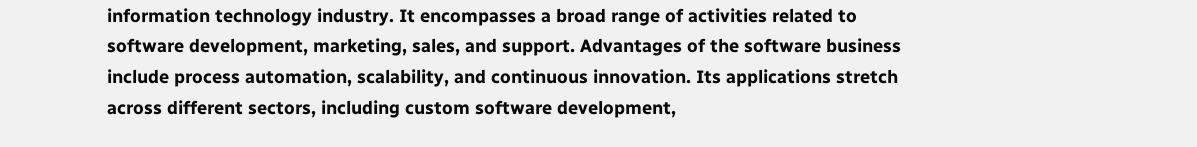information technology industry. It encompasses a broad range of activities related to software development, marketing, sales, and support. Advantages of the software business include process automation, scalability, and continuous innovation. Its applications stretch across different sectors, including custom software development,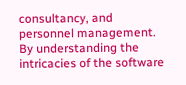consultancy, and personnel management. By understanding the intricacies of the software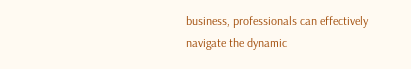business, professionals can effectively navigate the dynamic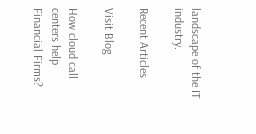landscape of the IT industry.

Recent Articles

Visit Blog

How cloud call centers help Financial Firms?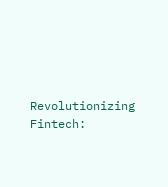Revolutionizing Fintech: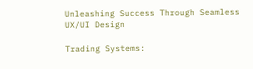Unleashing Success Through Seamless UX/UI Design

Trading Systems: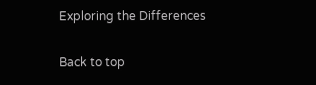Exploring the Differences

Back to top